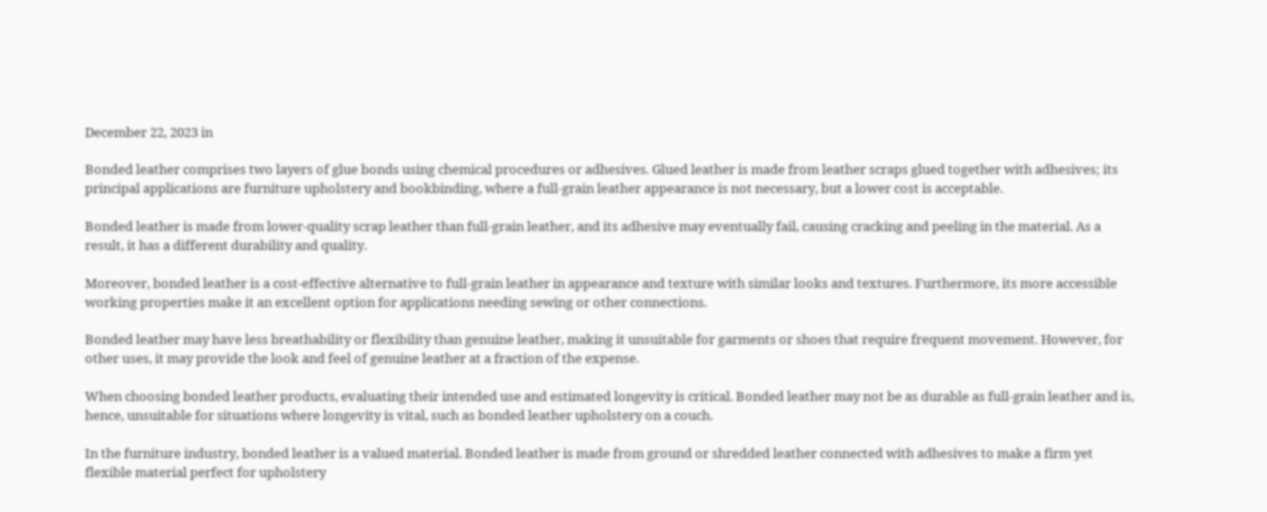December 22, 2023 in

Bonded leather comprises two layers of glue bonds using chemical procedures or adhesives. Glued leather is made from leather scraps glued together with adhesives; its principal applications are furniture upholstery and bookbinding, where a full-grain leather appearance is not necessary, but a lower cost is acceptable.

Bonded leather is made from lower-quality scrap leather than full-grain leather, and its adhesive may eventually fail, causing cracking and peeling in the material. As a result, it has a different durability and quality.

Moreover, bonded leather is a cost-effective alternative to full-grain leather in appearance and texture with similar looks and textures. Furthermore, its more accessible working properties make it an excellent option for applications needing sewing or other connections.

Bonded leather may have less breathability or flexibility than genuine leather, making it unsuitable for garments or shoes that require frequent movement. However, for other uses, it may provide the look and feel of genuine leather at a fraction of the expense.

When choosing bonded leather products, evaluating their intended use and estimated longevity is critical. Bonded leather may not be as durable as full-grain leather and is, hence, unsuitable for situations where longevity is vital, such as bonded leather upholstery on a couch.

In the furniture industry, bonded leather is a valued material. Bonded leather is made from ground or shredded leather connected with adhesives to make a firm yet flexible material perfect for upholstery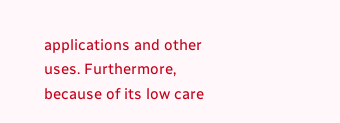applications and other uses. Furthermore, because of its low care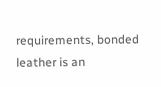requirements, bonded leather is an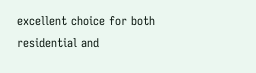excellent choice for both residential and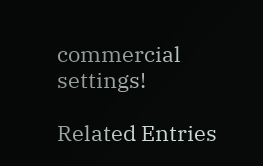commercial settings!

Related Entries